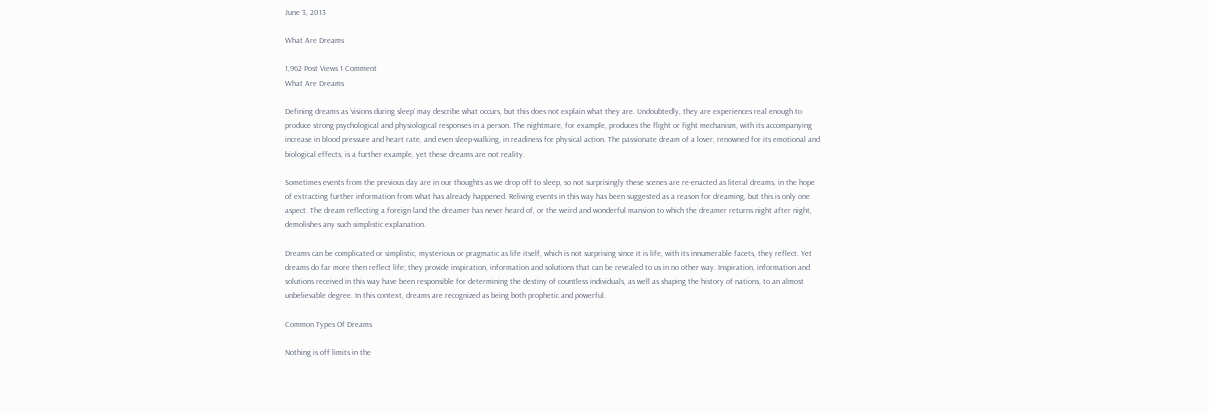June 3, 2013

What Are Dreams

1,962 Post Views 1 Comment
What Are Dreams

Defining dreams as ‘visions during sleep’ may describe what occurs, but this does not explain what they are. Undoubtedly, they are experiences real enough to produce strong psychological and physiological responses in a person. The nightmare, for example, produces the flight or fight mechanism, with its accompanying increase in blood pressure and heart rate, and even sleep-walking, in readiness for physical action. The passionate dream of a lover, renowned for its emotional and biological effects, is a further example, yet these dreams are not reality.

Sometimes events from the previous day are in our thoughts as we drop off to sleep, so not surprisingly these scenes are re-enacted as literal dreams, in the hope of extracting further information from what has already happened. Reliving events in this way has been suggested as a reason for dreaming, but this is only one aspect. The dream reflecting a foreign land the dreamer has never heard of, or the weird and wonderful mansion to which the dreamer returns night after night, demolishes any such simplistic explanation.

Dreams can be complicated or simplistic, mysterious or pragmatic as life itself, which is not surprising since it is life, with its innumerable facets, they reflect. Yet dreams do far more then reflect life; they provide inspiration, information and solutions that can be revealed to us in no other way. Inspiration, information and solutions received in this way have been responsible for determining the destiny of countless individuals, as well as shaping the history of nations, to an almost unbelievable degree. In this context, dreams are recognized as being both prophetic and powerful.

Common Types Of Dreams

Nothing is off limits in the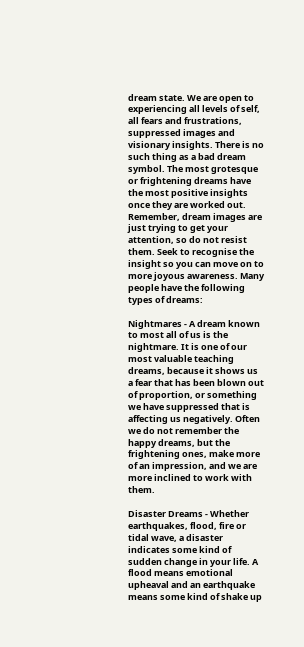dream state. We are open to experiencing all levels of self, all fears and frustrations, suppressed images and visionary insights. There is no such thing as a bad dream symbol. The most grotesque or frightening dreams have the most positive insights once they are worked out.  Remember, dream images are just trying to get your attention, so do not resist them. Seek to recognise the insight so you can move on to more joyous awareness. Many people have the following types of dreams:

Nightmares - A dream known to most all of us is the nightmare. It is one of our most valuable teaching dreams, because it shows us a fear that has been blown out of proportion, or something we have suppressed that is affecting us negatively. Often we do not remember the happy dreams, but the frightening ones, make more of an impression, and we are more inclined to work with them.

Disaster Dreams - Whether earthquakes, flood, fire or tidal wave, a disaster indicates some kind of sudden change in your life. A flood means emotional upheaval and an earthquake means some kind of shake up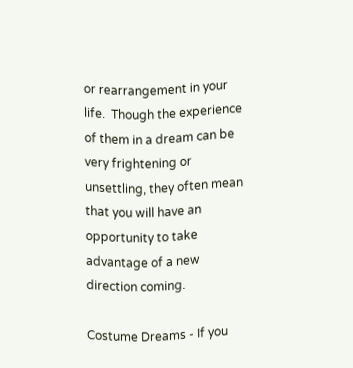or rearrangement in your life.  Though the experience of them in a dream can be very frightening or unsettling, they often mean that you will have an opportunity to take advantage of a new direction coming.

Costume Dreams - If you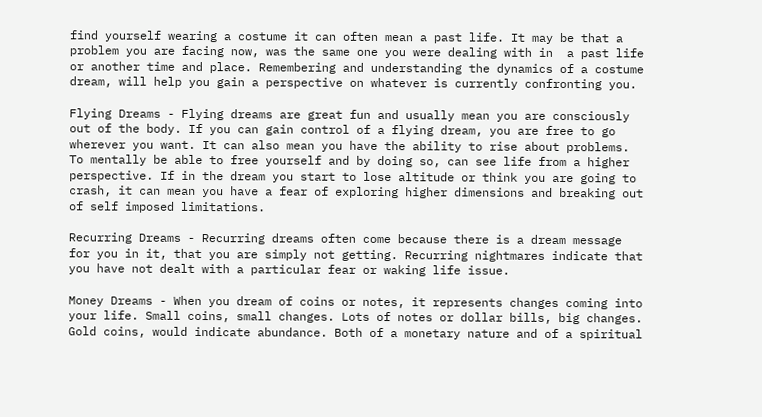find yourself wearing a costume it can often mean a past life. It may be that a problem you are facing now, was the same one you were dealing with in  a past life or another time and place. Remembering and understanding the dynamics of a costume dream, will help you gain a perspective on whatever is currently confronting you.

Flying Dreams - Flying dreams are great fun and usually mean you are consciously out of the body. If you can gain control of a flying dream, you are free to go wherever you want. It can also mean you have the ability to rise about problems. To mentally be able to free yourself and by doing so, can see life from a higher perspective. If in the dream you start to lose altitude or think you are going to crash, it can mean you have a fear of exploring higher dimensions and breaking out of self imposed limitations.

Recurring Dreams - Recurring dreams often come because there is a dream message for you in it, that you are simply not getting. Recurring nightmares indicate that you have not dealt with a particular fear or waking life issue.

Money Dreams - When you dream of coins or notes, it represents changes coming into your life. Small coins, small changes. Lots of notes or dollar bills, big changes. Gold coins, would indicate abundance. Both of a monetary nature and of a spiritual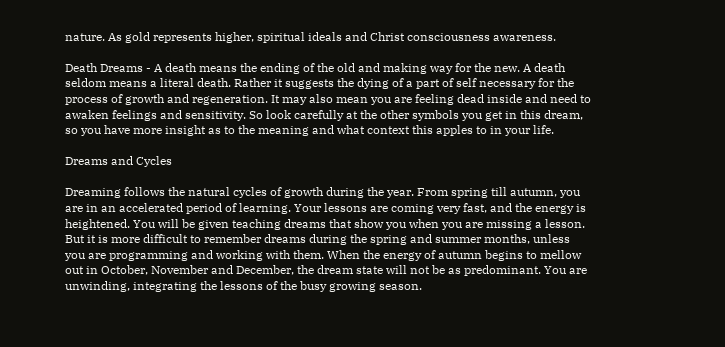nature. As gold represents higher, spiritual ideals and Christ consciousness awareness.

Death Dreams - A death means the ending of the old and making way for the new. A death seldom means a literal death. Rather it suggests the dying of a part of self necessary for the process of growth and regeneration. It may also mean you are feeling dead inside and need to awaken feelings and sensitivity. So look carefully at the other symbols you get in this dream, so you have more insight as to the meaning and what context this apples to in your life.

Dreams and Cycles

Dreaming follows the natural cycles of growth during the year. From spring till autumn, you are in an accelerated period of learning. Your lessons are coming very fast, and the energy is heightened. You will be given teaching dreams that show you when you are missing a lesson. But it is more difficult to remember dreams during the spring and summer months, unless you are programming and working with them. When the energy of autumn begins to mellow out in October, November and December, the dream state will not be as predominant. You are unwinding, integrating the lessons of the busy growing season.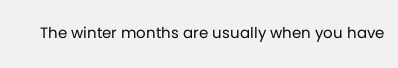The winter months are usually when you have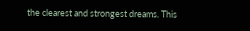the clearest and strongest dreams. This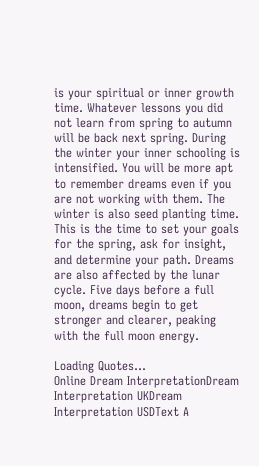is your spiritual or inner growth time. Whatever lessons you did not learn from spring to autumn will be back next spring. During the winter your inner schooling is intensified. You will be more apt to remember dreams even if you are not working with them. The winter is also seed planting time. This is the time to set your goals for the spring, ask for insight, and determine your path. Dreams are also affected by the lunar cycle. Five days before a full moon, dreams begin to get stronger and clearer, peaking with the full moon energy.

Loading Quotes...
Online Dream InterpretationDream Interpretation UKDream Interpretation USDText A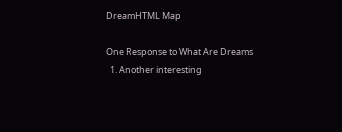DreamHTML Map

One Response to What Are Dreams
  1. Another interesting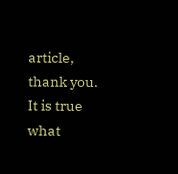article, thank you. It is true what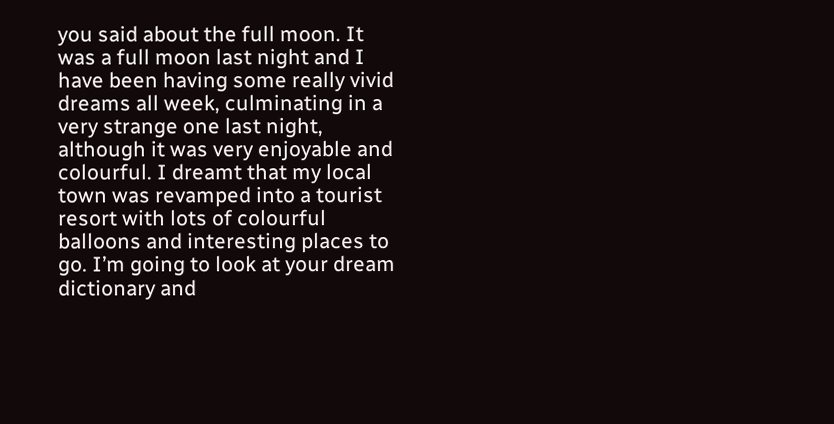you said about the full moon. It was a full moon last night and I have been having some really vivid dreams all week, culminating in a very strange one last night, although it was very enjoyable and colourful. I dreamt that my local town was revamped into a tourist resort with lots of colourful balloons and interesting places to go. I’m going to look at your dream dictionary and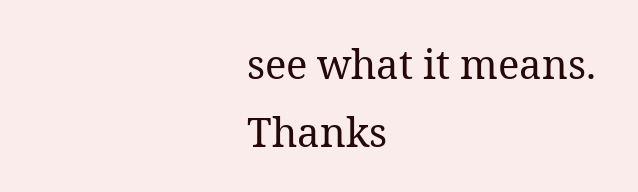see what it means. Thanks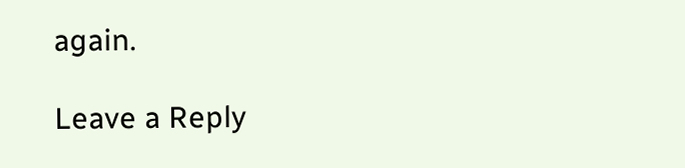again.

Leave a Reply